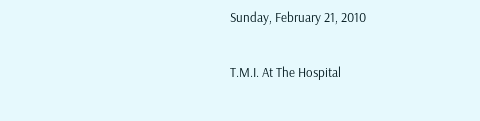Sunday, February 21, 2010

T.M.I. At The Hospital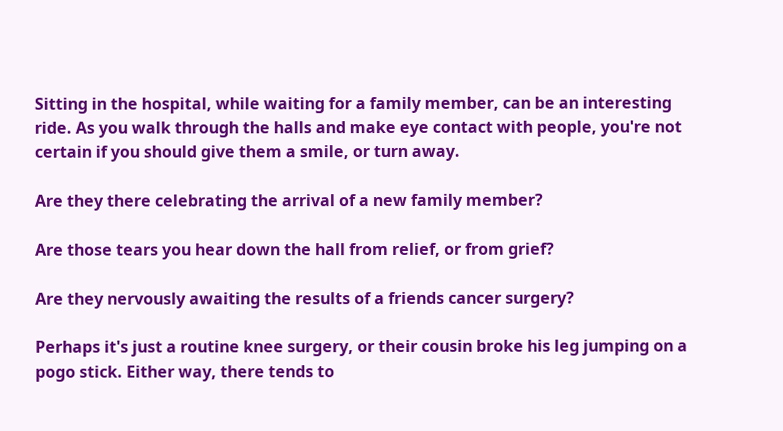Sitting in the hospital, while waiting for a family member, can be an interesting ride. As you walk through the halls and make eye contact with people, you're not certain if you should give them a smile, or turn away.

Are they there celebrating the arrival of a new family member?

Are those tears you hear down the hall from relief, or from grief?

Are they nervously awaiting the results of a friends cancer surgery?

Perhaps it's just a routine knee surgery, or their cousin broke his leg jumping on a pogo stick. Either way, there tends to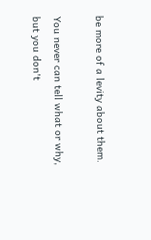be more of a levity about them.

You never can tell what or why, but you don't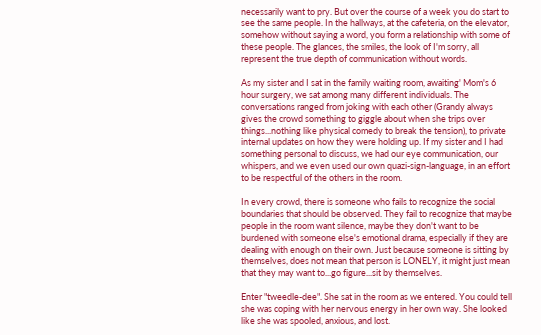necessarily want to pry. But over the course of a week you do start to see the same people. In the hallways, at the cafeteria, on the elevator, somehow without saying a word, you form a relationship with some of these people. The glances, the smiles, the look of I'm sorry, all represent the true depth of communication without words.

As my sister and I sat in the family waiting room, awaiting' Mom's 6 hour surgery, we sat among many different individuals. The conversations ranged from joking with each other (Grandy always gives the crowd something to giggle about when she trips over things...nothing like physical comedy to break the tension), to private internal updates on how they were holding up. If my sister and I had something personal to discuss, we had our eye communication, our whispers, and we even used our own quazi-sign-language, in an effort to be respectful of the others in the room.

In every crowd, there is someone who fails to recognize the social boundaries that should be observed. They fail to recognize that maybe people in the room want silence, maybe they don't want to be burdened with someone else's emotional drama, especially if they are dealing with enough on their own. Just because someone is sitting by themselves, does not mean that person is LONELY, it might just mean that they may want to...go figure...sit by themselves.

Enter "tweedle-dee". She sat in the room as we entered. You could tell she was coping with her nervous energy in her own way. She looked like she was spooled, anxious, and lost.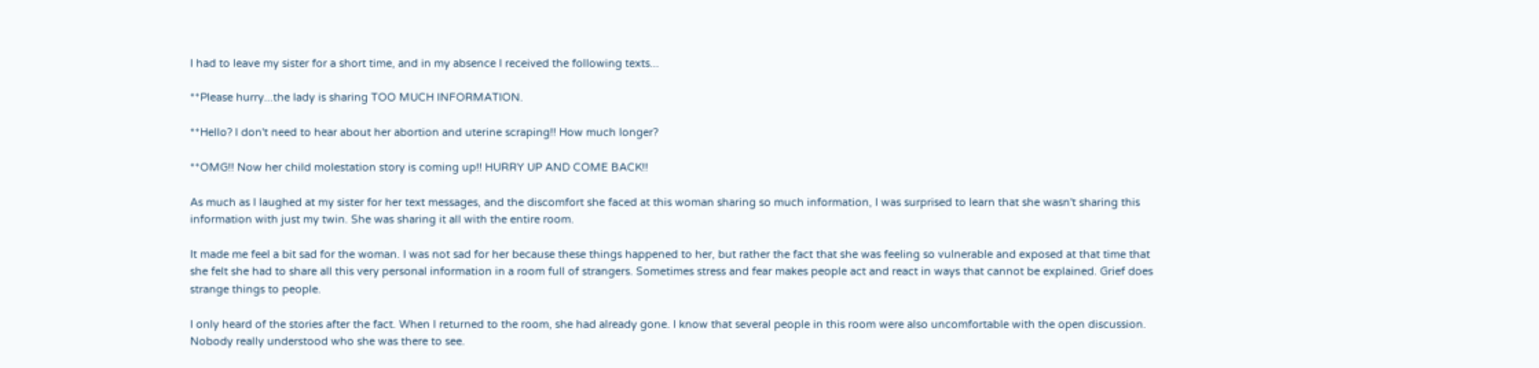I had to leave my sister for a short time, and in my absence I received the following texts...

**Please hurry...the lady is sharing TOO MUCH INFORMATION.

**Hello? I don't need to hear about her abortion and uterine scraping!! How much longer?

**OMG!! Now her child molestation story is coming up!! HURRY UP AND COME BACK!!

As much as I laughed at my sister for her text messages, and the discomfort she faced at this woman sharing so much information, I was surprised to learn that she wasn't sharing this information with just my twin. She was sharing it all with the entire room.

It made me feel a bit sad for the woman. I was not sad for her because these things happened to her, but rather the fact that she was feeling so vulnerable and exposed at that time that she felt she had to share all this very personal information in a room full of strangers. Sometimes stress and fear makes people act and react in ways that cannot be explained. Grief does strange things to people.

I only heard of the stories after the fact. When I returned to the room, she had already gone. I know that several people in this room were also uncomfortable with the open discussion. Nobody really understood who she was there to see.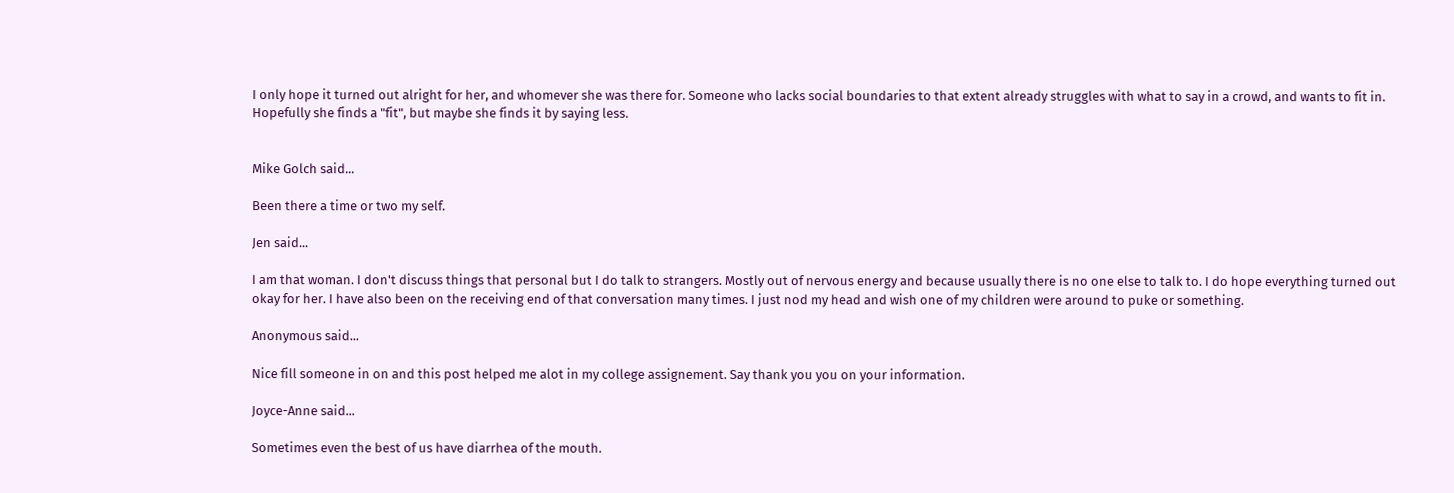I only hope it turned out alright for her, and whomever she was there for. Someone who lacks social boundaries to that extent already struggles with what to say in a crowd, and wants to fit in. Hopefully she finds a "fit", but maybe she finds it by saying less.


Mike Golch said...

Been there a time or two my self.

Jen said...

I am that woman. I don't discuss things that personal but I do talk to strangers. Mostly out of nervous energy and because usually there is no one else to talk to. I do hope everything turned out okay for her. I have also been on the receiving end of that conversation many times. I just nod my head and wish one of my children were around to puke or something.

Anonymous said...

Nice fill someone in on and this post helped me alot in my college assignement. Say thank you you on your information.

Joyce-Anne said...

Sometimes even the best of us have diarrhea of the mouth.